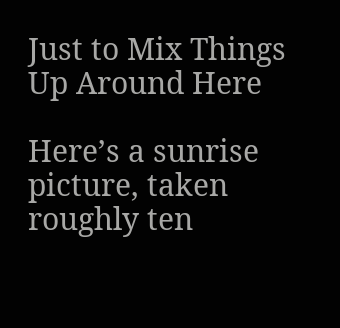Just to Mix Things Up Around Here

Here’s a sunrise picture, taken roughly ten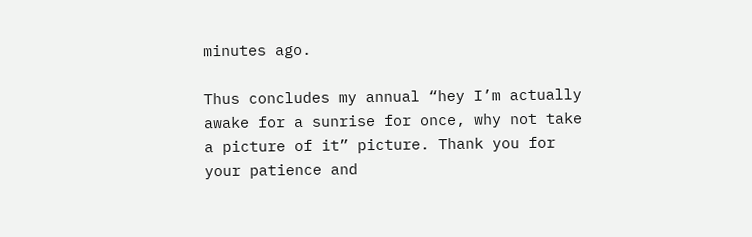minutes ago.

Thus concludes my annual “hey I’m actually awake for a sunrise for once, why not take a picture of it” picture. Thank you for your patience and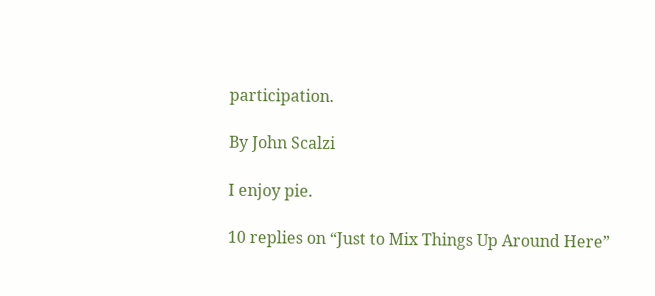participation.

By John Scalzi

I enjoy pie.

10 replies on “Just to Mix Things Up Around Here”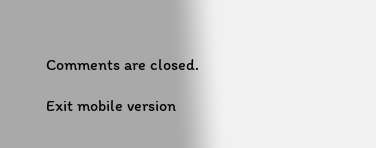Comments are closed.

Exit mobile version